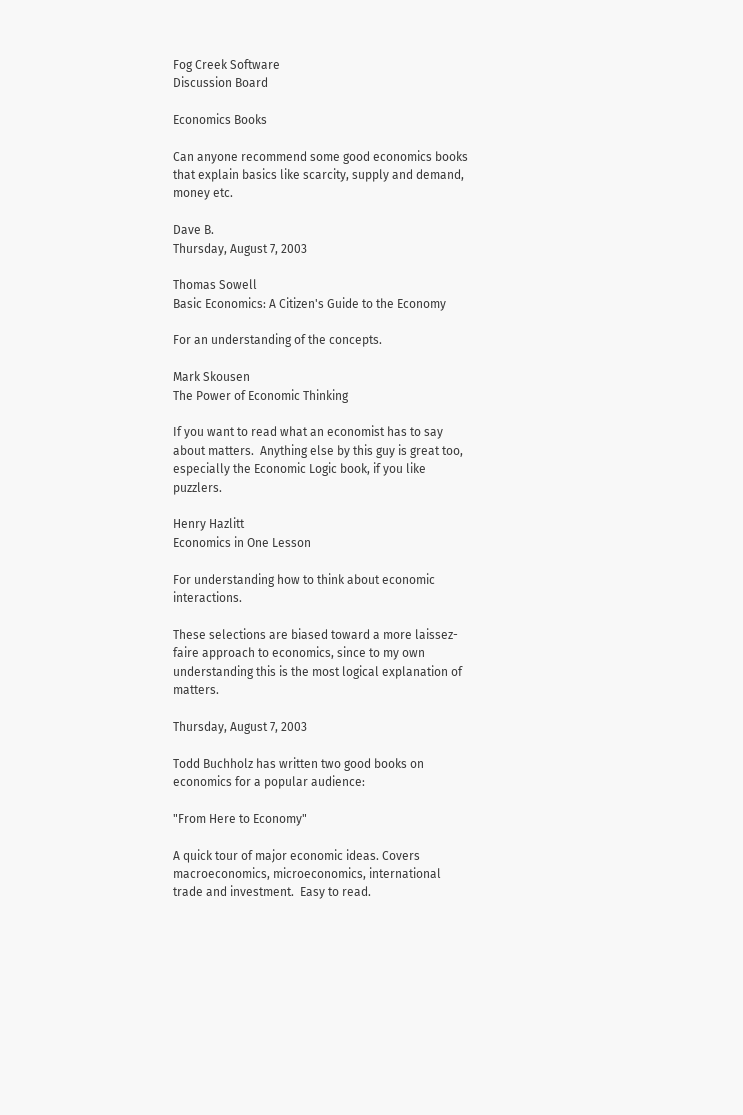Fog Creek Software
Discussion Board

Economics Books

Can anyone recommend some good economics books that explain basics like scarcity, supply and demand, money etc.

Dave B.
Thursday, August 7, 2003

Thomas Sowell
Basic Economics: A Citizen's Guide to the Economy

For an understanding of the concepts.

Mark Skousen
The Power of Economic Thinking

If you want to read what an economist has to say about matters.  Anything else by this guy is great too, especially the Economic Logic book, if you like puzzlers.

Henry Hazlitt
Economics in One Lesson

For understanding how to think about economic interactions.

These selections are biased toward a more laissez-faire approach to economics, since to my own understanding this is the most logical explanation of matters.

Thursday, August 7, 2003

Todd Buchholz has written two good books on economics for a popular audience:

"From Here to Economy"

A quick tour of major economic ideas. Covers macroeconomics, microeconomics, international trade and investment.  Easy to read.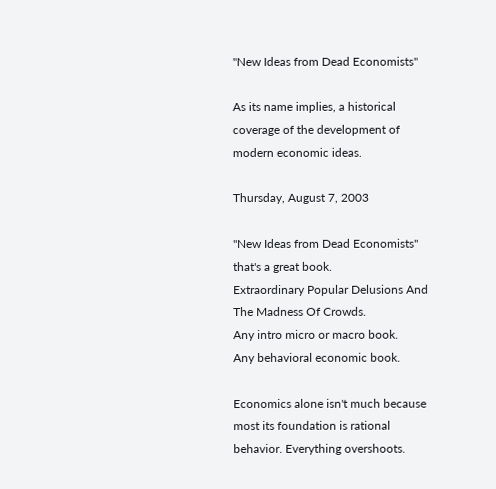"New Ideas from Dead Economists"

As its name implies, a historical coverage of the development of modern economic ideas.

Thursday, August 7, 2003

"New Ideas from Dead Economists"
that's a great book.
Extraordinary Popular Delusions And The Madness Of Crowds.
Any intro micro or macro book.
Any behavioral economic book.

Economics alone isn't much because most its foundation is rational behavior. Everything overshoots.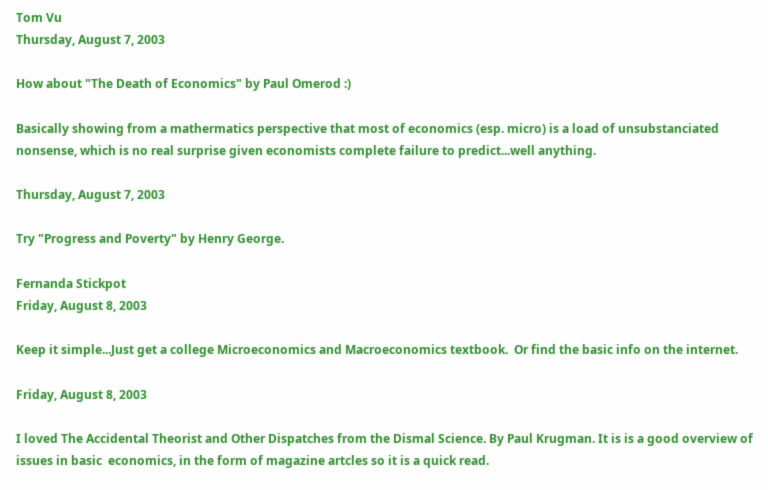Tom Vu
Thursday, August 7, 2003

How about "The Death of Economics" by Paul Omerod :)

Basically showing from a mathermatics perspective that most of economics (esp. micro) is a load of unsubstanciated nonsense, which is no real surprise given economists complete failure to predict...well anything.

Thursday, August 7, 2003

Try "Progress and Poverty" by Henry George.

Fernanda Stickpot
Friday, August 8, 2003

Keep it simple...Just get a college Microeconomics and Macroeconomics textbook.  Or find the basic info on the internet.

Friday, August 8, 2003

I loved The Accidental Theorist and Other Dispatches from the Dismal Science. By Paul Krugman. It is is a good overview of  issues in basic  economics, in the form of magazine artcles so it is a quick read.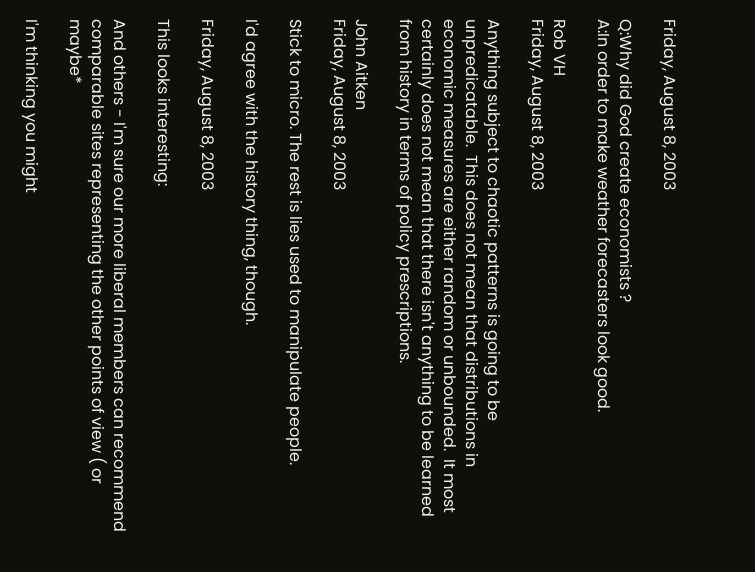Friday, August 8, 2003

Q:Why did God create economists ?
A:In order to make weather forecasters look good.

Rob VH
Friday, August 8, 2003

Anything subject to chaotic patterns is going to be unpredicatable.  This does not mean that distributions in economic measures are either random or unbounded.  It most certainly does not mean that there isn't anything to be learned from history in terms of policy prescriptions.

John Aitken
Friday, August 8, 2003

Stick to micro. The rest is lies used to manipulate people.

I'd agree with the history thing, though.

Friday, August 8, 2003

This looks interesting:

And others - I'm sure our more liberal members can recommend comparable sites representing the other points of view ( or maybe*

I'm thinking you might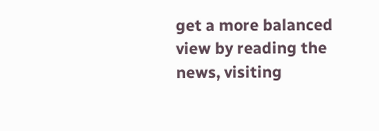get a more balanced view by reading the news, visiting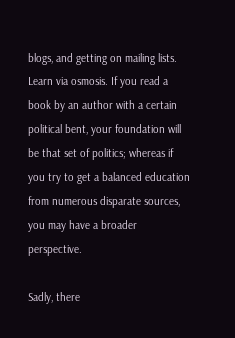blogs, and getting on mailing lists. Learn via osmosis. If you read a book by an author with a certain political bent, your foundation will be that set of politics; whereas if you try to get a balanced education from numerous disparate sources, you may have a broader perspective.

Sadly, there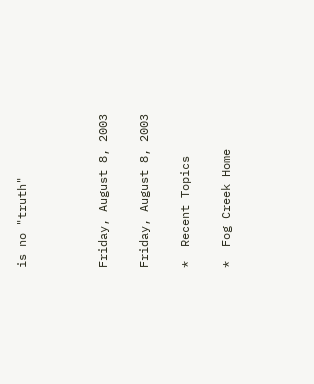is no "truth"



Friday, August 8, 2003

Friday, August 8, 2003

*  Recent Topics

*  Fog Creek Home